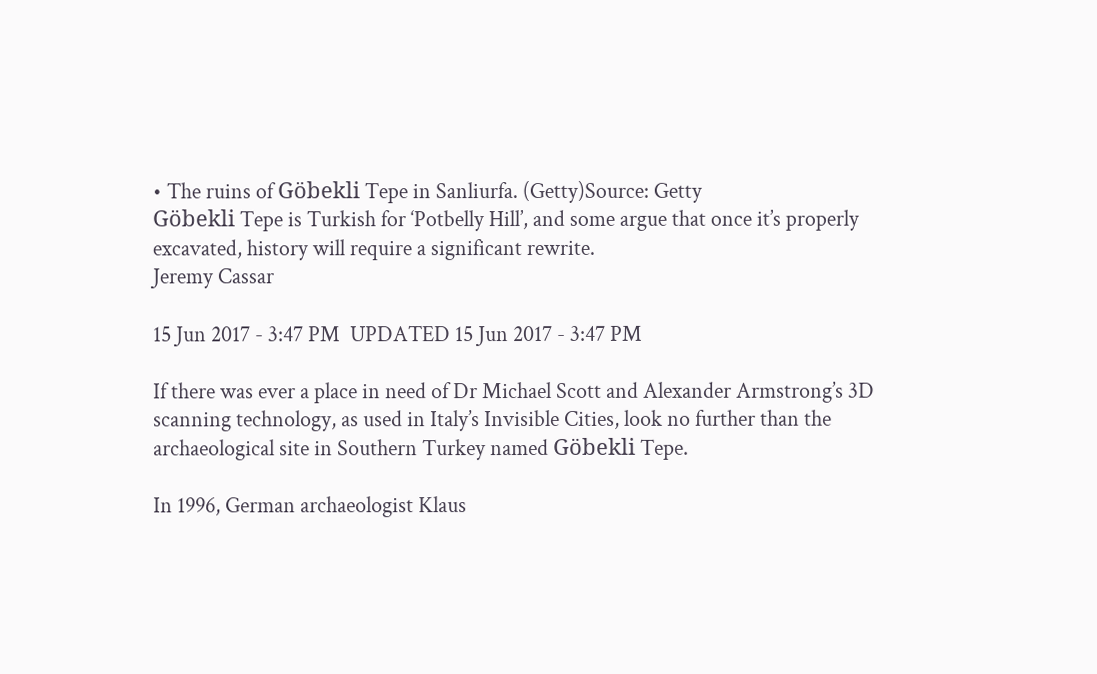• The ruins of Göbekli Tepe in Sanliurfa. (Getty)Source: Getty
Göbekli Tepe is Turkish for ‘Potbelly Hill’, and some argue that once it’s properly excavated, history will require a significant rewrite.
Jeremy Cassar

15 Jun 2017 - 3:47 PM  UPDATED 15 Jun 2017 - 3:47 PM

If there was ever a place in need of Dr Michael Scott and Alexander Armstrong’s 3D scanning technology, as used in Italy’s Invisible Cities, look no further than the archaeological site in Southern Turkey named Göbekli Tepe.

In 1996, German archaeologist Klaus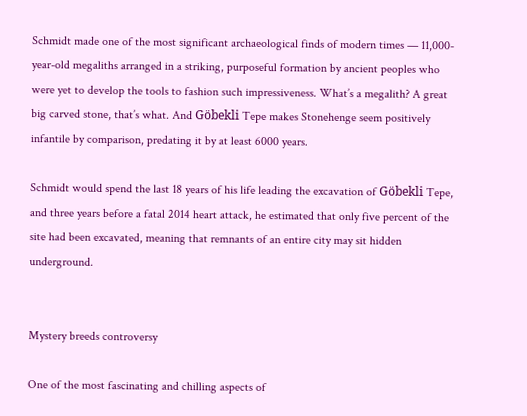Schmidt made one of the most significant archaeological finds of modern times — 11,000-year-old megaliths arranged in a striking, purposeful formation by ancient peoples who were yet to develop the tools to fashion such impressiveness. What’s a megalith? A great big carved stone, that’s what. And Göbekli Tepe makes Stonehenge seem positively infantile by comparison, predating it by at least 6000 years.

Schmidt would spend the last 18 years of his life leading the excavation of Göbekli Tepe, and three years before a fatal 2014 heart attack, he estimated that only five percent of the site had been excavated, meaning that remnants of an entire city may sit hidden underground.


Mystery breeds controversy

One of the most fascinating and chilling aspects of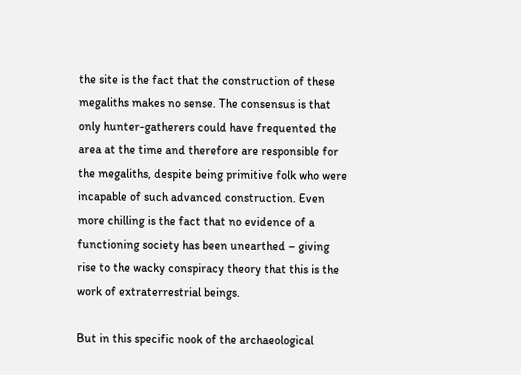the site is the fact that the construction of these megaliths makes no sense. The consensus is that only hunter-gatherers could have frequented the area at the time and therefore are responsible for the megaliths, despite being primitive folk who were incapable of such advanced construction. Even more chilling is the fact that no evidence of a functioning society has been unearthed – giving rise to the wacky conspiracy theory that this is the work of extraterrestrial beings.

But in this specific nook of the archaeological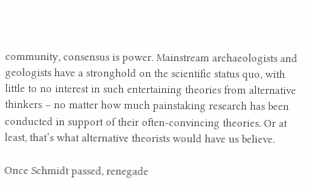community, consensus is power. Mainstream archaeologists and geologists have a stronghold on the scientific status quo, with little to no interest in such entertaining theories from alternative thinkers – no matter how much painstaking research has been conducted in support of their often-convincing theories. Or at least, that’s what alternative theorists would have us believe.

Once Schmidt passed, renegade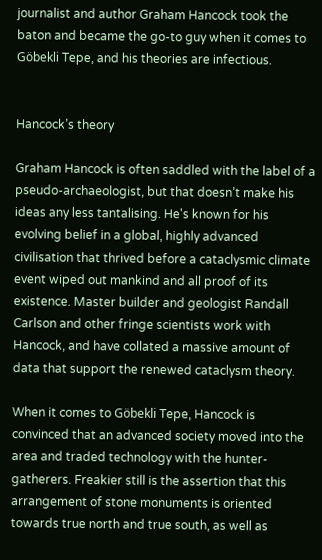journalist and author Graham Hancock took the baton and became the go-to guy when it comes to Göbekli Tepe, and his theories are infectious.


Hancock’s theory

Graham Hancock is often saddled with the label of a pseudo-archaeologist, but that doesn’t make his ideas any less tantalising. He's known for his evolving belief in a global, highly advanced civilisation that thrived before a cataclysmic climate event wiped out mankind and all proof of its existence. Master builder and geologist Randall Carlson and other fringe scientists work with Hancock, and have collated a massive amount of data that support the renewed cataclysm theory.

When it comes to Göbekli Tepe, Hancock is convinced that an advanced society moved into the area and traded technology with the hunter-gatherers. Freakier still is the assertion that this arrangement of stone monuments is oriented towards true north and true south, as well as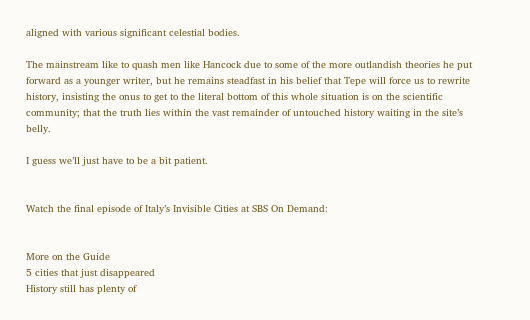aligned with various significant celestial bodies.

The mainstream like to quash men like Hancock due to some of the more outlandish theories he put forward as a younger writer, but he remains steadfast in his belief that Tepe will force us to rewrite history, insisting the onus to get to the literal bottom of this whole situation is on the scientific community; that the truth lies within the vast remainder of untouched history waiting in the site’s belly.

I guess we’ll just have to be a bit patient.


Watch the final episode of Italy’s Invisible Cities at SBS On Demand:


More on the Guide
5 cities that just disappeared
History still has plenty of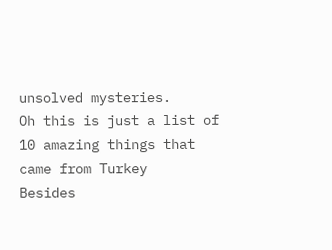unsolved mysteries.
Oh this is just a list of 10 amazing things that came from Turkey
Besides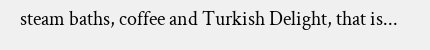steam baths, coffee and Turkish Delight, that is...